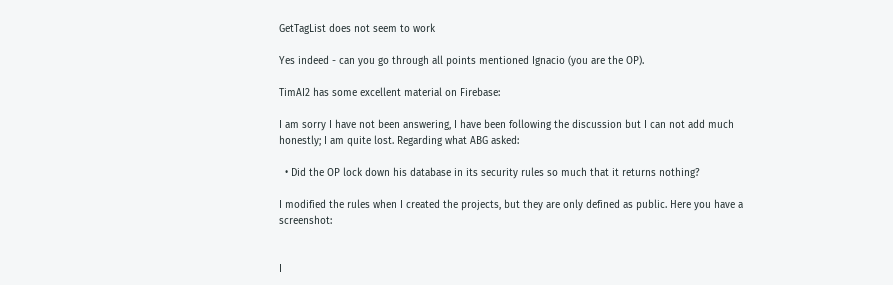GetTagList does not seem to work

Yes indeed - can you go through all points mentioned Ignacio (you are the OP).

TimAI2 has some excellent material on Firebase:

I am sorry I have not been answering, I have been following the discussion but I can not add much honestly; I am quite lost. Regarding what ABG asked:

  • Did the OP lock down his database in its security rules so much that it returns nothing?

I modified the rules when I created the projects, but they are only defined as public. Here you have a screenshot:


I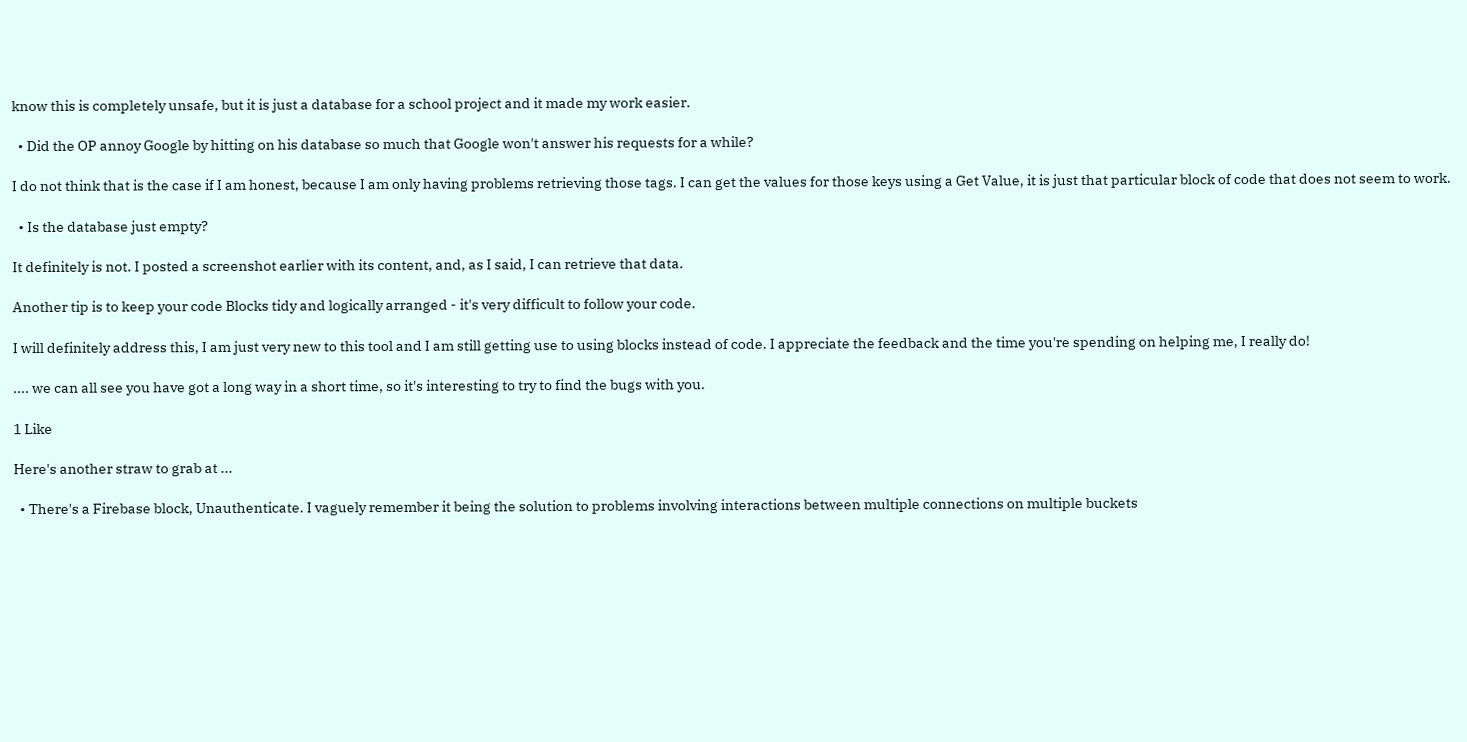know this is completely unsafe, but it is just a database for a school project and it made my work easier.

  • Did the OP annoy Google by hitting on his database so much that Google won't answer his requests for a while?

I do not think that is the case if I am honest, because I am only having problems retrieving those tags. I can get the values for those keys using a Get Value, it is just that particular block of code that does not seem to work.

  • Is the database just empty?

It definitely is not. I posted a screenshot earlier with its content, and, as I said, I can retrieve that data.

Another tip is to keep your code Blocks tidy and logically arranged - it's very difficult to follow your code.

I will definitely address this, I am just very new to this tool and I am still getting use to using blocks instead of code. I appreciate the feedback and the time you're spending on helping me, I really do!

.... we can all see you have got a long way in a short time, so it's interesting to try to find the bugs with you.

1 Like

Here's another straw to grab at ...

  • There's a Firebase block, Unauthenticate. I vaguely remember it being the solution to problems involving interactions between multiple connections on multiple buckets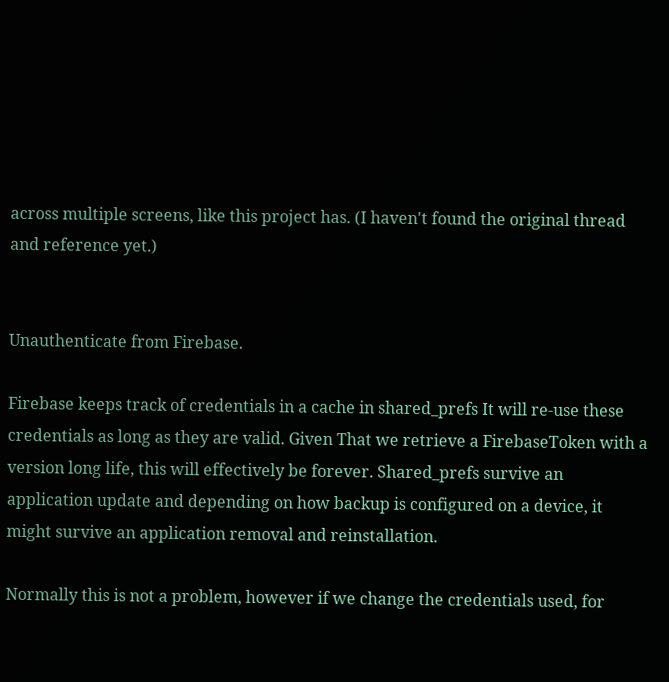across multiple screens, like this project has. (I haven't found the original thread and reference yet.)


Unauthenticate from Firebase.

Firebase keeps track of credentials in a cache in shared_prefs It will re-use these credentials as long as they are valid. Given That we retrieve a FirebaseToken with a version long life, this will effectively be forever. Shared_prefs survive an application update and depending on how backup is configured on a device, it might survive an application removal and reinstallation.

Normally this is not a problem, however if we change the credentials used, for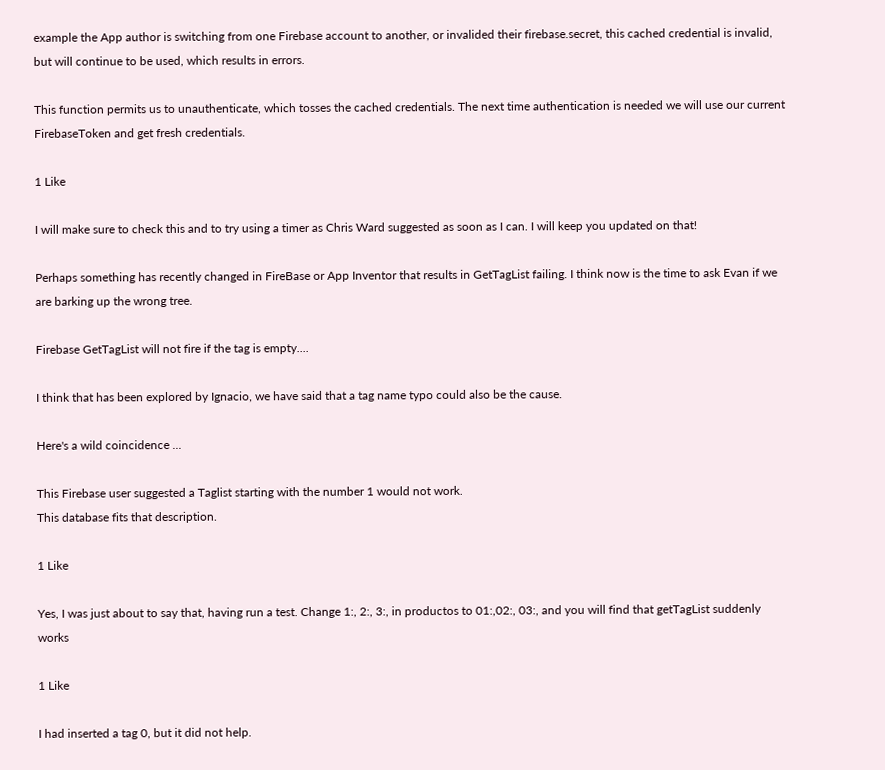example the App author is switching from one Firebase account to another, or invalided their firebase.secret, this cached credential is invalid, but will continue to be used, which results in errors.

This function permits us to unauthenticate, which tosses the cached credentials. The next time authentication is needed we will use our current FirebaseToken and get fresh credentials.

1 Like

I will make sure to check this and to try using a timer as Chris Ward suggested as soon as I can. I will keep you updated on that!

Perhaps something has recently changed in FireBase or App Inventor that results in GetTagList failing. I think now is the time to ask Evan if we are barking up the wrong tree.

Firebase GetTagList will not fire if the tag is empty....

I think that has been explored by Ignacio, we have said that a tag name typo could also be the cause.

Here's a wild coincidence ...

This Firebase user suggested a Taglist starting with the number 1 would not work.
This database fits that description.

1 Like

Yes, I was just about to say that, having run a test. Change 1:, 2:, 3:, in productos to 01:,02:, 03:, and you will find that getTagList suddenly works

1 Like

I had inserted a tag 0, but it did not help.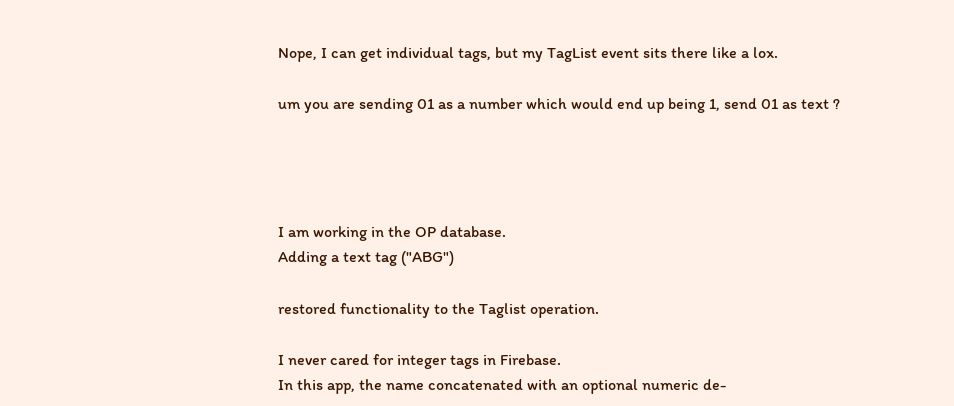Nope, I can get individual tags, but my TagList event sits there like a lox.

um you are sending 01 as a number which would end up being 1, send 01 as text ?




I am working in the OP database.
Adding a text tag ("ABG")

restored functionality to the Taglist operation.

I never cared for integer tags in Firebase.
In this app, the name concatenated with an optional numeric de-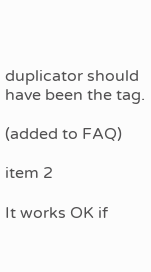duplicator should have been the tag.

(added to FAQ)

item 2

It works OK if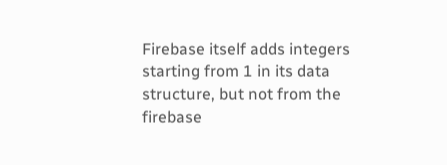Firebase itself adds integers starting from 1 in its data structure, but not from the firebase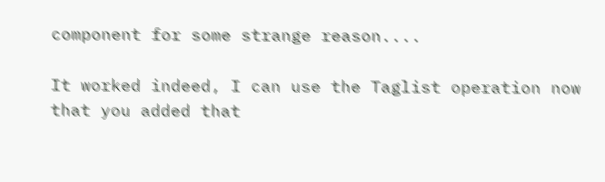component for some strange reason....

It worked indeed, I can use the Taglist operation now that you added that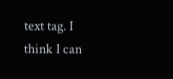text tag. I think I can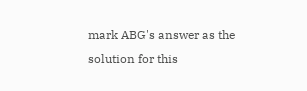mark ABG's answer as the solution for this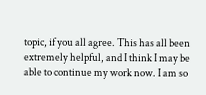topic, if you all agree. This has all been extremely helpful, and I think I may be able to continue my work now. I am so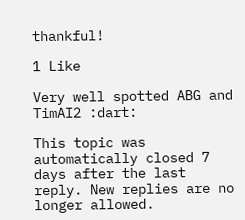thankful!

1 Like

Very well spotted ABG and TimAI2 :dart:

This topic was automatically closed 7 days after the last reply. New replies are no longer allowed.